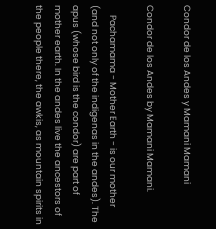Condor de los Andes y Mamani Mamani

Condor de los Andes by Mamani Mamani.

     Pachamama - Mother Earth - is our mother (and not only of the indigenas in the andes). The apus (whose bird is the condor) are part of mother earth. In the andes live the ancestors of the people there, the awkis, as mountain spirits in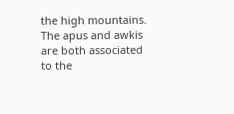the high mountains. The apus and awkis are both associated to the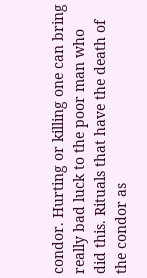condor. Hurting or killing one can bring really bad luck to the poor man who did this. Rituals that have the death of the condor as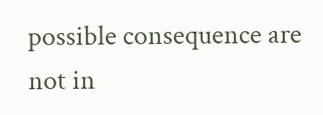possible consequence are not in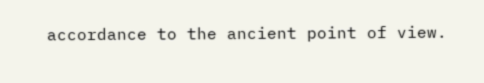accordance to the ancient point of view.